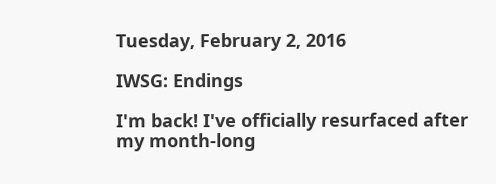Tuesday, February 2, 2016

IWSG: Endings

I'm back! I've officially resurfaced after my month-long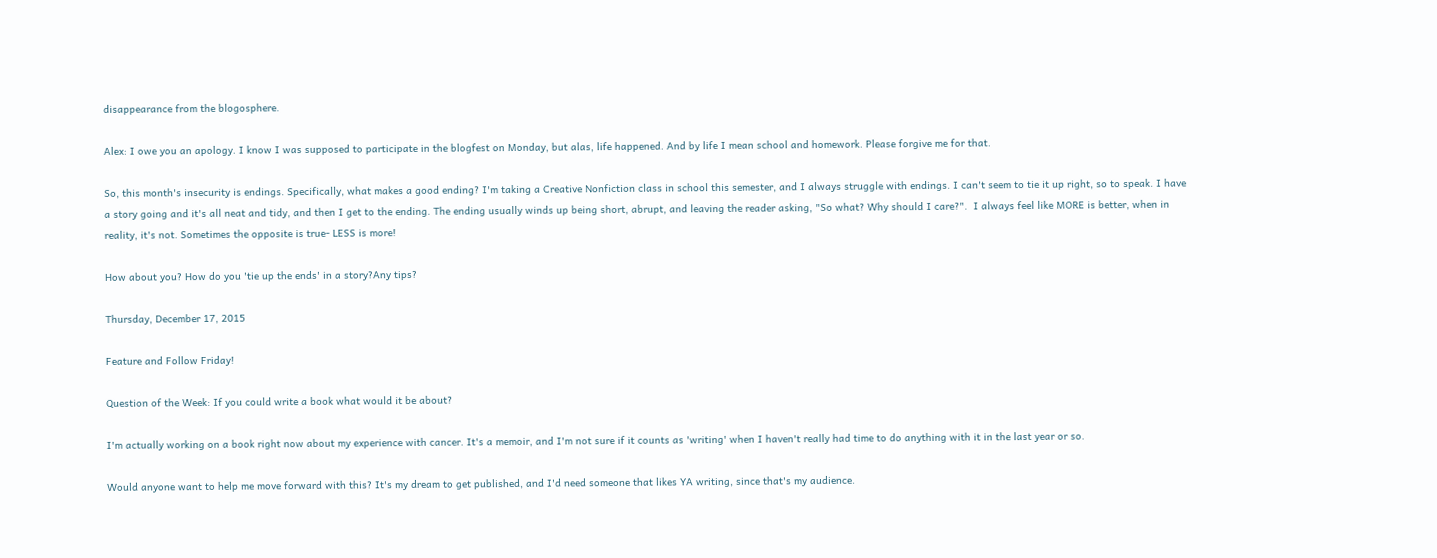disappearance from the blogosphere.

Alex: I owe you an apology. I know I was supposed to participate in the blogfest on Monday, but alas, life happened. And by life I mean school and homework. Please forgive me for that.

So, this month's insecurity is endings. Specifically, what makes a good ending? I'm taking a Creative Nonfiction class in school this semester, and I always struggle with endings. I can't seem to tie it up right, so to speak. I have a story going and it's all neat and tidy, and then I get to the ending. The ending usually winds up being short, abrupt, and leaving the reader asking, "So what? Why should I care?".  I always feel like MORE is better, when in reality, it's not. Sometimes the opposite is true- LESS is more!

How about you? How do you 'tie up the ends' in a story?Any tips?

Thursday, December 17, 2015

Feature and Follow Friday!

Question of the Week: If you could write a book what would it be about?

I'm actually working on a book right now about my experience with cancer. It's a memoir, and I'm not sure if it counts as 'writing' when I haven't really had time to do anything with it in the last year or so.

Would anyone want to help me move forward with this? It's my dream to get published, and I'd need someone that likes YA writing, since that's my audience.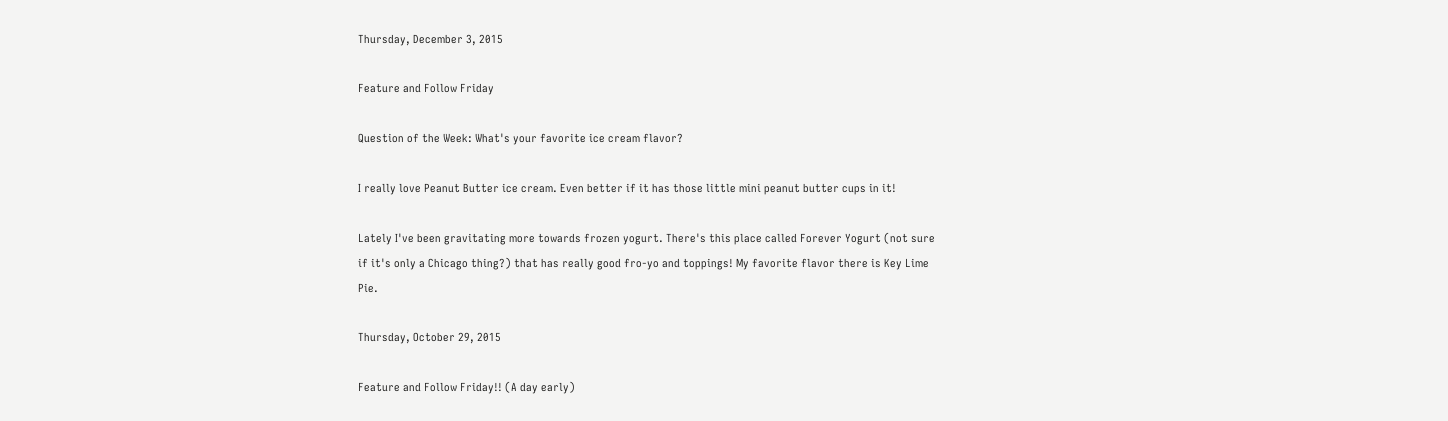Thursday, December 3, 2015

Feature and Follow Friday

Question of the Week: What's your favorite ice cream flavor?

I really love Peanut Butter ice cream. Even better if it has those little mini peanut butter cups in it!

Lately I've been gravitating more towards frozen yogurt. There's this place called Forever Yogurt (not sure if it's only a Chicago thing?) that has really good fro-yo and toppings! My favorite flavor there is Key Lime Pie.

Thursday, October 29, 2015

Feature and Follow Friday!! (A day early)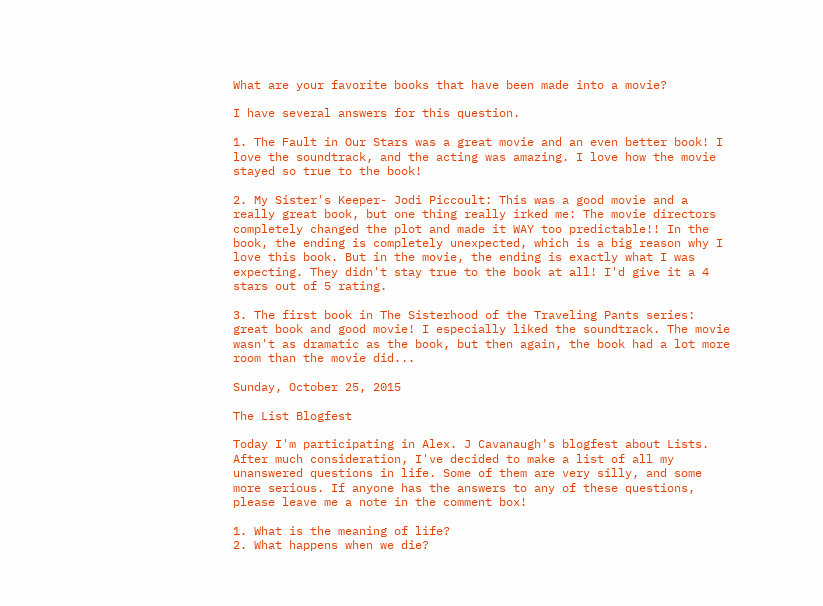What are your favorite books that have been made into a movie?

I have several answers for this question.

1. The Fault in Our Stars was a great movie and an even better book! I love the soundtrack, and the acting was amazing. I love how the movie stayed so true to the book!

2. My Sister's Keeper- Jodi Piccoult: This was a good movie and a really great book, but one thing really irked me: The movie directors completely changed the plot and made it WAY too predictable!! In the book, the ending is completely unexpected, which is a big reason why I love this book. But in the movie, the ending is exactly what I was expecting. They didn't stay true to the book at all! I'd give it a 4 stars out of 5 rating.

3. The first book in The Sisterhood of the Traveling Pants series: great book and good movie! I especially liked the soundtrack. The movie wasn't as dramatic as the book, but then again, the book had a lot more room than the movie did...

Sunday, October 25, 2015

The List Blogfest

Today I'm participating in Alex. J Cavanaugh's blogfest about Lists. After much consideration, I've decided to make a list of all my unanswered questions in life. Some of them are very silly, and some more serious. If anyone has the answers to any of these questions, please leave me a note in the comment box!

1. What is the meaning of life?
2. What happens when we die?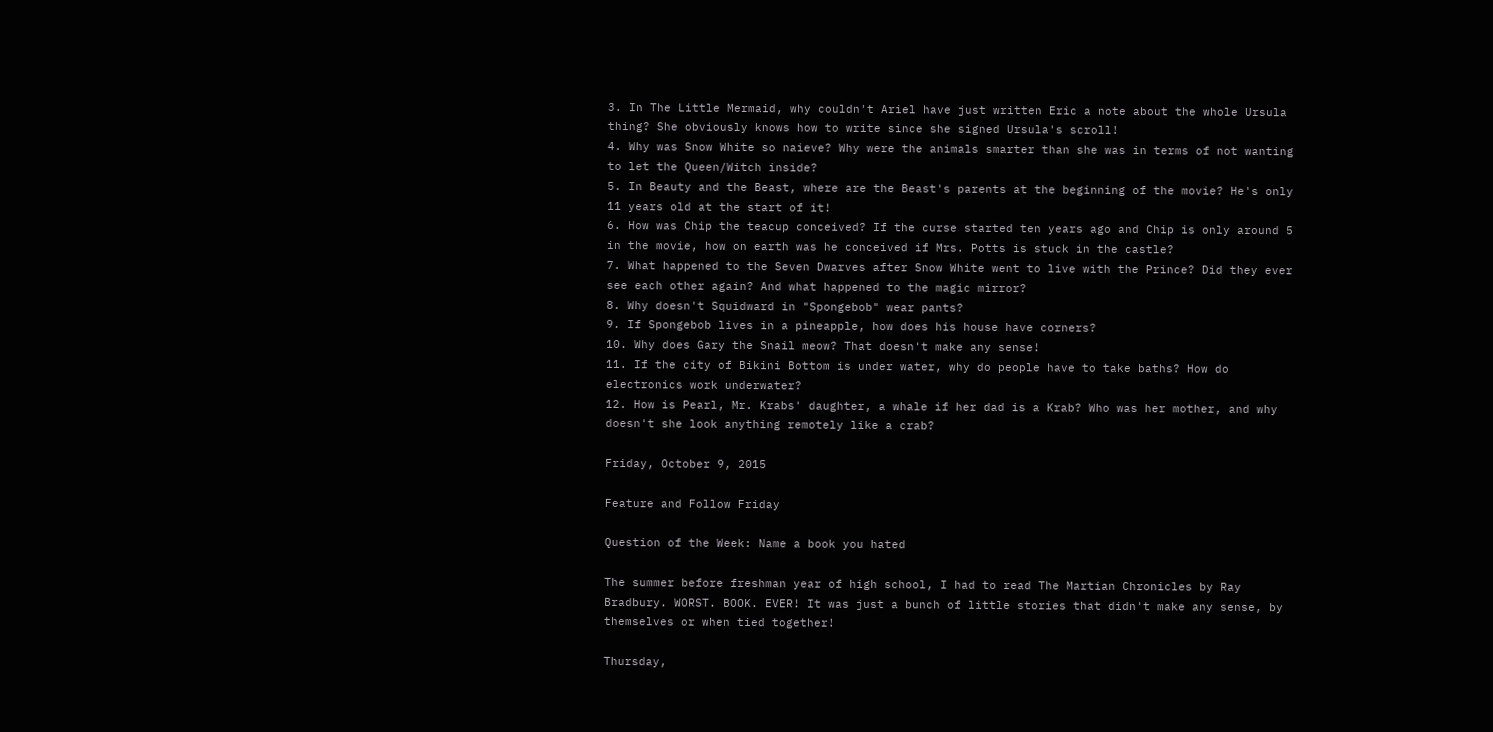3. In The Little Mermaid, why couldn't Ariel have just written Eric a note about the whole Ursula thing? She obviously knows how to write since she signed Ursula's scroll!
4. Why was Snow White so naieve? Why were the animals smarter than she was in terms of not wanting to let the Queen/Witch inside?
5. In Beauty and the Beast, where are the Beast's parents at the beginning of the movie? He's only 11 years old at the start of it!
6. How was Chip the teacup conceived? If the curse started ten years ago and Chip is only around 5 in the movie, how on earth was he conceived if Mrs. Potts is stuck in the castle?
7. What happened to the Seven Dwarves after Snow White went to live with the Prince? Did they ever see each other again? And what happened to the magic mirror?
8. Why doesn't Squidward in "Spongebob" wear pants?
9. If Spongebob lives in a pineapple, how does his house have corners?
10. Why does Gary the Snail meow? That doesn't make any sense!
11. If the city of Bikini Bottom is under water, why do people have to take baths? How do electronics work underwater?
12. How is Pearl, Mr. Krabs' daughter, a whale if her dad is a Krab? Who was her mother, and why doesn't she look anything remotely like a crab?

Friday, October 9, 2015

Feature and Follow Friday

Question of the Week: Name a book you hated

The summer before freshman year of high school, I had to read The Martian Chronicles by Ray Bradbury. WORST. BOOK. EVER! It was just a bunch of little stories that didn't make any sense, by themselves or when tied together!

Thursday,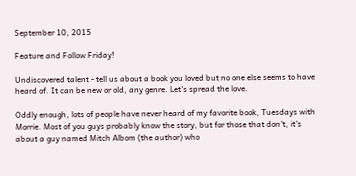September 10, 2015

Feature and Follow Friday!

Undiscovered talent - tell us about a book you loved but no one else seems to have heard of. It can be new or old, any genre. Let's spread the love.

Oddly enough, lots of people have never heard of my favorite book, Tuesdays with Morrie. Most of you guys probably know the story, but for those that don't, it's about a guy named Mitch Albom (the author) who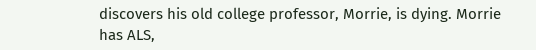discovers his old college professor, Morrie, is dying. Morrie has ALS,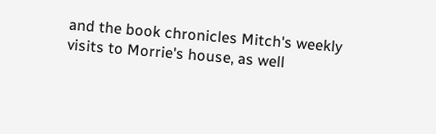and the book chronicles Mitch's weekly visits to Morrie's house, as well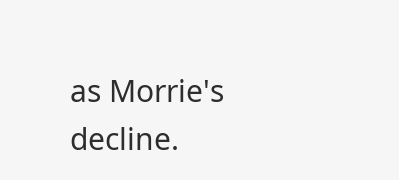as Morrie's decline.